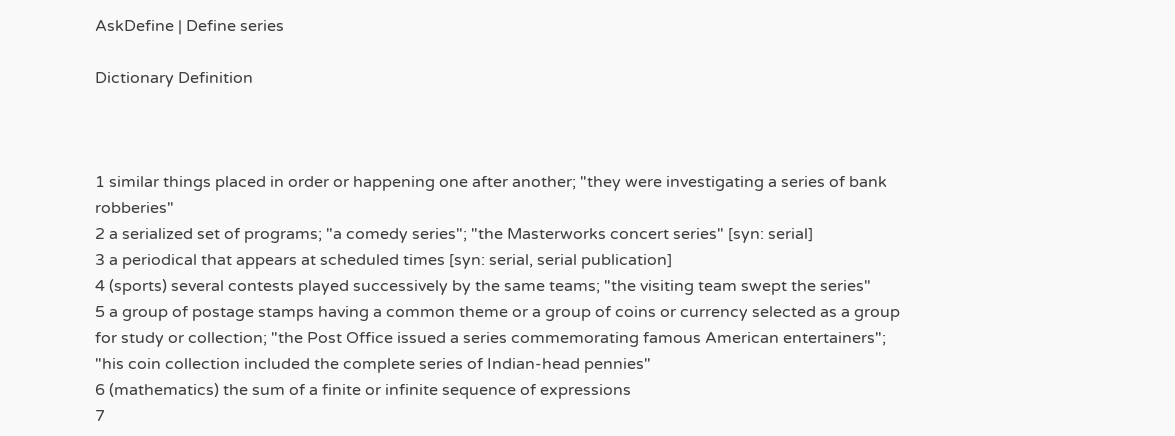AskDefine | Define series

Dictionary Definition



1 similar things placed in order or happening one after another; "they were investigating a series of bank robberies"
2 a serialized set of programs; "a comedy series"; "the Masterworks concert series" [syn: serial]
3 a periodical that appears at scheduled times [syn: serial, serial publication]
4 (sports) several contests played successively by the same teams; "the visiting team swept the series"
5 a group of postage stamps having a common theme or a group of coins or currency selected as a group for study or collection; "the Post Office issued a series commemorating famous American entertainers"; "his coin collection included the complete series of Indian-head pennies"
6 (mathematics) the sum of a finite or infinite sequence of expressions
7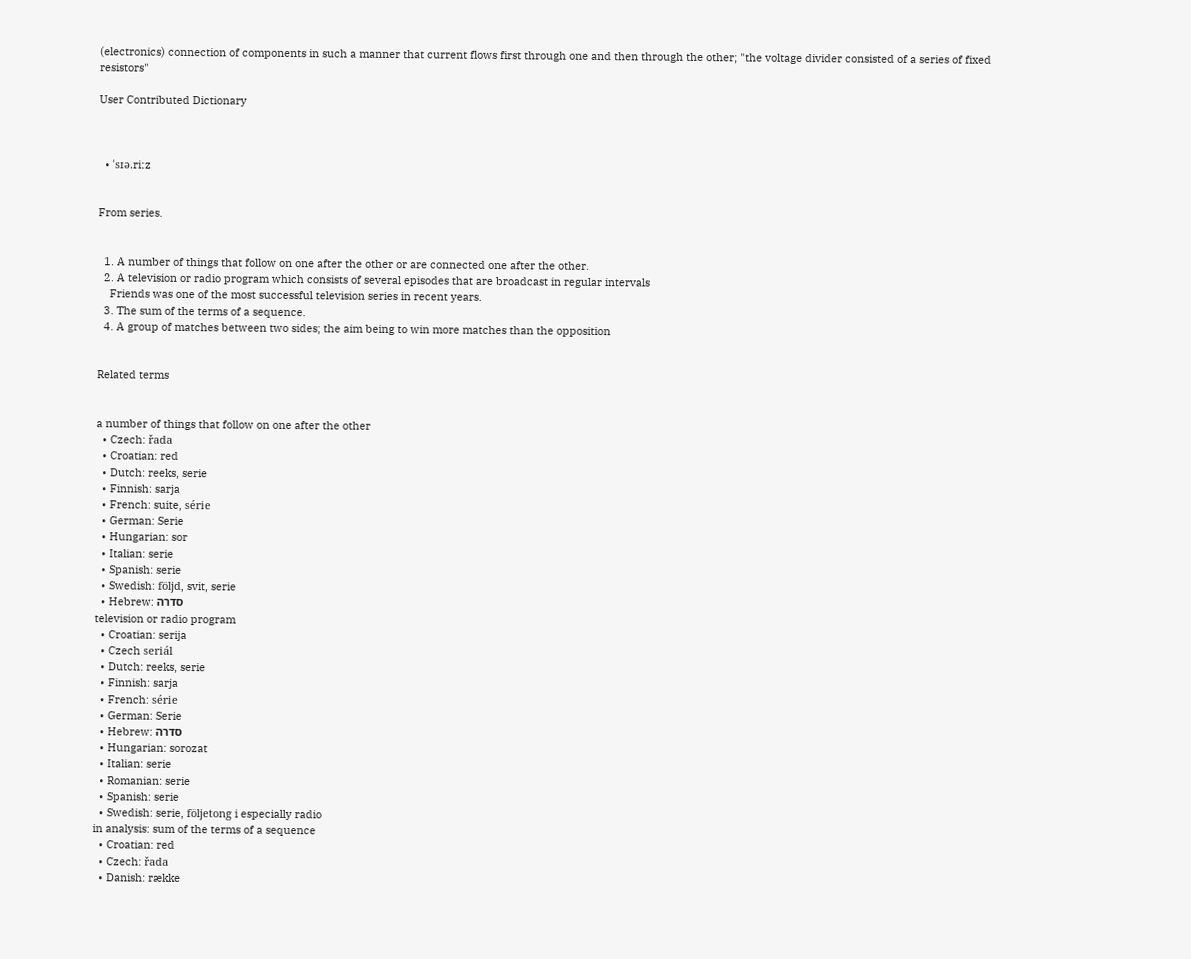(electronics) connection of components in such a manner that current flows first through one and then through the other; "the voltage divider consisted of a series of fixed resistors"

User Contributed Dictionary



  • ˈsɪə.riːz


From series.


  1. A number of things that follow on one after the other or are connected one after the other.
  2. A television or radio program which consists of several episodes that are broadcast in regular intervals
    Friends was one of the most successful television series in recent years.
  3. The sum of the terms of a sequence.
  4. A group of matches between two sides; the aim being to win more matches than the opposition


Related terms


a number of things that follow on one after the other
  • Czech: řada
  • Croatian: red
  • Dutch: reeks, serie
  • Finnish: sarja
  • French: suite, série
  • German: Serie
  • Hungarian: sor
  • Italian: serie
  • Spanish: serie
  • Swedish: följd, svit, serie
  • Hebrew: סדרה
television or radio program
  • Croatian: serija
  • Czech seriál
  • Dutch: reeks, serie
  • Finnish: sarja
  • French: série
  • German: Serie
  • Hebrew: סדרה
  • Hungarian: sorozat
  • Italian: serie
  • Romanian: serie
  • Spanish: serie
  • Swedish: serie, följetong i especially radio
in analysis: sum of the terms of a sequence
  • Croatian: red
  • Czech: řada
  • Danish: række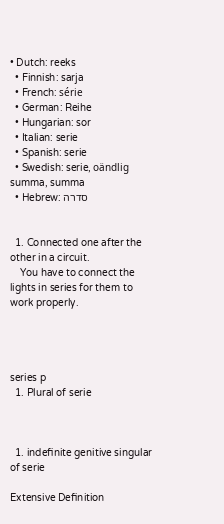• Dutch: reeks
  • Finnish: sarja
  • French: série
  • German: Reihe
  • Hungarian: sor
  • Italian: serie
  • Spanish: serie
  • Swedish: serie, oändlig summa, summa
  • Hebrew: סדרה


  1. Connected one after the other in a circuit.
    You have to connect the lights in series for them to work properly.




series p
  1. Plural of serie



  1. indefinite genitive singular of serie

Extensive Definition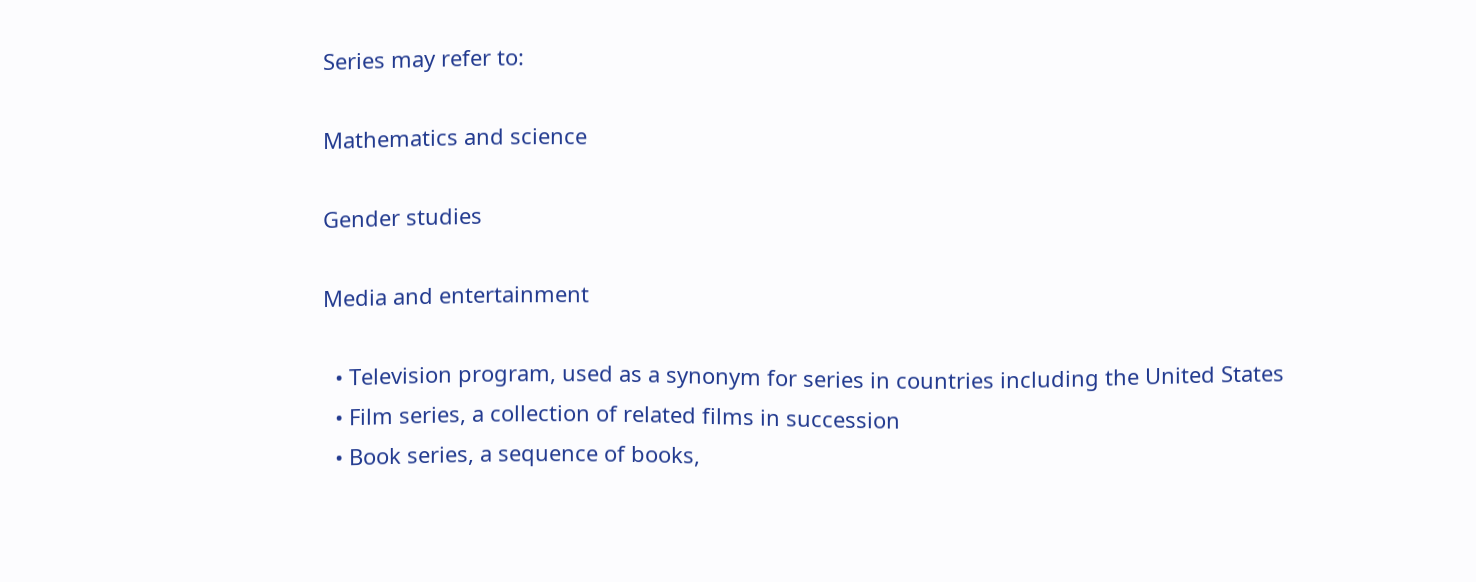Series may refer to:

Mathematics and science

Gender studies

Media and entertainment

  • Television program, used as a synonym for series in countries including the United States
  • Film series, a collection of related films in succession
  • Book series, a sequence of books,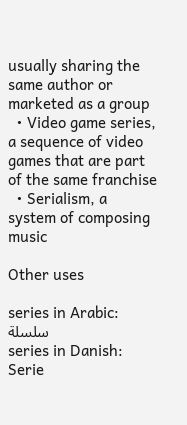usually sharing the same author or marketed as a group
  • Video game series, a sequence of video games that are part of the same franchise
  • Serialism, a system of composing music

Other uses

series in Arabic: سلسلة
series in Danish: Serie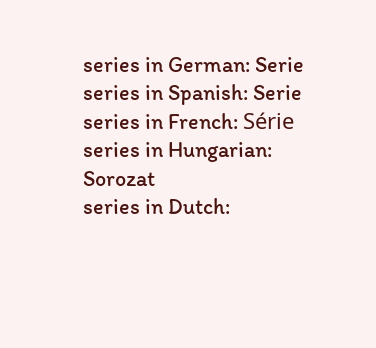series in German: Serie
series in Spanish: Serie
series in French: Série
series in Hungarian: Sorozat
series in Dutch: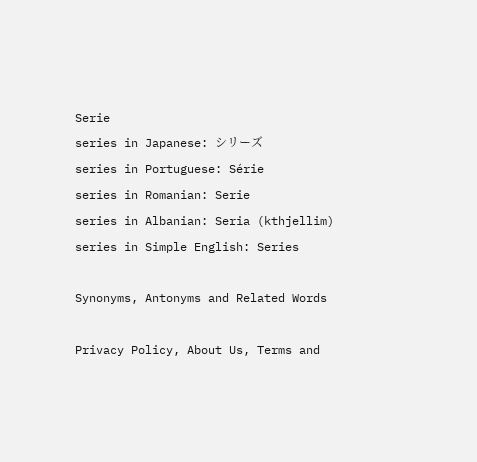Serie
series in Japanese: シリーズ
series in Portuguese: Série
series in Romanian: Serie
series in Albanian: Seria (kthjellim)
series in Simple English: Series

Synonyms, Antonyms and Related Words

Privacy Policy, About Us, Terms and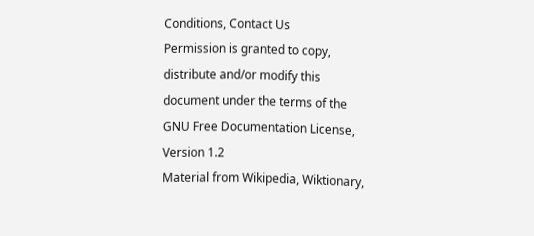Conditions, Contact Us
Permission is granted to copy, distribute and/or modify this document under the terms of the GNU Free Documentation License, Version 1.2
Material from Wikipedia, Wiktionary,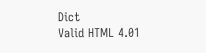Dict
Valid HTML 4.01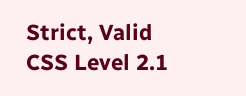Strict, Valid CSS Level 2.1